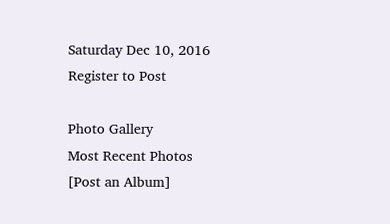Saturday Dec 10, 2016
Register to Post

Photo Gallery
Most Recent Photos
[Post an Album]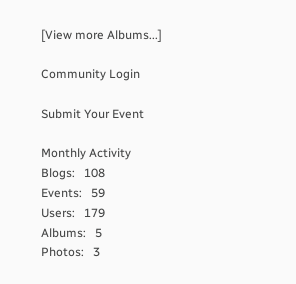[View more Albums...]

Community Login

Submit Your Event

Monthly Activity
Blogs:   108
Events:   59
Users:   179
Albums:   5
Photos:   3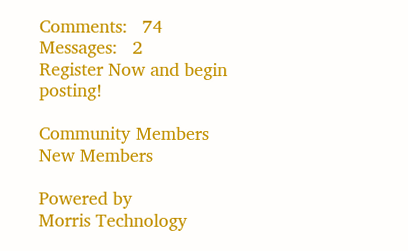Comments:   74
Messages:   2
Register Now and begin posting!

Community Members
New Members

Powered by
Morris Technology